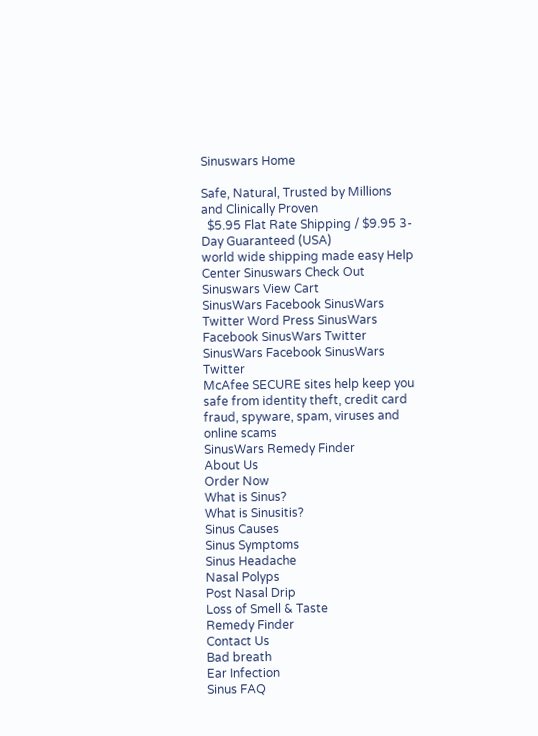Sinuswars Home

Safe, Natural, Trusted by Millions and Clinically Proven
  $5.95 Flat Rate Shipping / $9.95 3-Day Guaranteed (USA)
world wide shipping made easy Help Center Sinuswars Check Out Sinuswars View Cart
SinusWars Facebook SinusWars Twitter Word Press SinusWars Facebook SinusWars Twitter SinusWars Facebook SinusWars Twitter
McAfee SECURE sites help keep you safe from identity theft, credit card fraud, spyware, spam, viruses and online scams
SinusWars Remedy Finder
About Us
Order Now
What is Sinus?
What is Sinusitis?
Sinus Causes
Sinus Symptoms
Sinus Headache
Nasal Polyps
Post Nasal Drip
Loss of Smell & Taste
Remedy Finder
Contact Us
Bad breath
Ear Infection
Sinus FAQ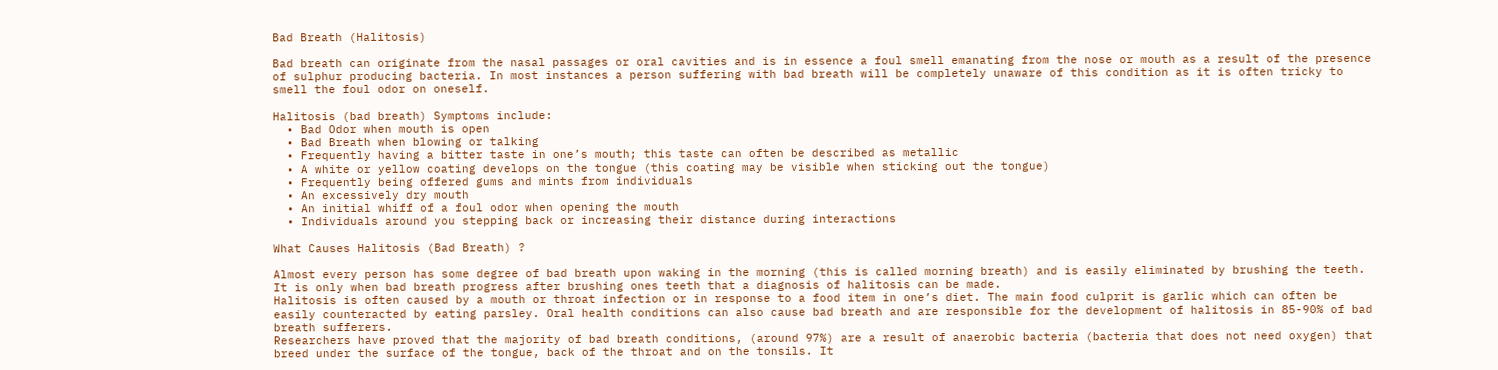Bad Breath (Halitosis)

Bad breath can originate from the nasal passages or oral cavities and is in essence a foul smell emanating from the nose or mouth as a result of the presence of sulphur producing bacteria. In most instances a person suffering with bad breath will be completely unaware of this condition as it is often tricky to smell the foul odor on oneself.

Halitosis (bad breath) Symptoms include:
  • Bad Odor when mouth is open
  • Bad Breath when blowing or talking
  • Frequently having a bitter taste in one’s mouth; this taste can often be described as metallic
  • A white or yellow coating develops on the tongue (this coating may be visible when sticking out the tongue)
  • Frequently being offered gums and mints from individuals
  • An excessively dry mouth
  • An initial whiff of a foul odor when opening the mouth
  • Individuals around you stepping back or increasing their distance during interactions

What Causes Halitosis (Bad Breath) ?

Almost every person has some degree of bad breath upon waking in the morning (this is called morning breath) and is easily eliminated by brushing the teeth. It is only when bad breath progress after brushing ones teeth that a diagnosis of halitosis can be made.
Halitosis is often caused by a mouth or throat infection or in response to a food item in one’s diet. The main food culprit is garlic which can often be easily counteracted by eating parsley. Oral health conditions can also cause bad breath and are responsible for the development of halitosis in 85-90% of bad breath sufferers.
Researchers have proved that the majority of bad breath conditions, (around 97%) are a result of anaerobic bacteria (bacteria that does not need oxygen) that breed under the surface of the tongue, back of the throat and on the tonsils. It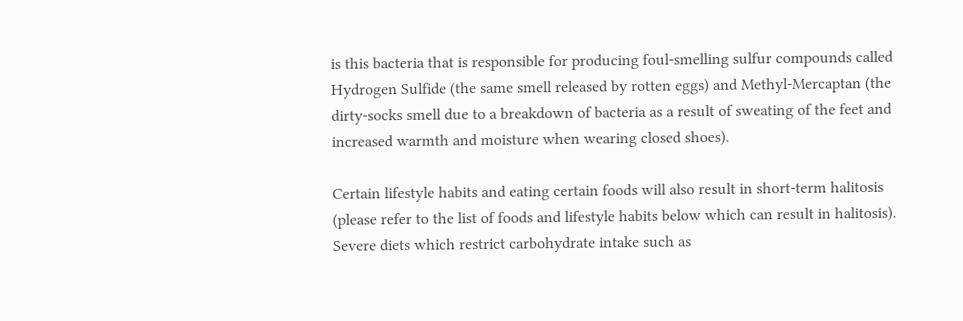is this bacteria that is responsible for producing foul-smelling sulfur compounds called Hydrogen Sulfide (the same smell released by rotten eggs) and Methyl-Mercaptan (the dirty-socks smell due to a breakdown of bacteria as a result of sweating of the feet and increased warmth and moisture when wearing closed shoes).

Certain lifestyle habits and eating certain foods will also result in short-term halitosis (please refer to the list of foods and lifestyle habits below which can result in halitosis). Severe diets which restrict carbohydrate intake such as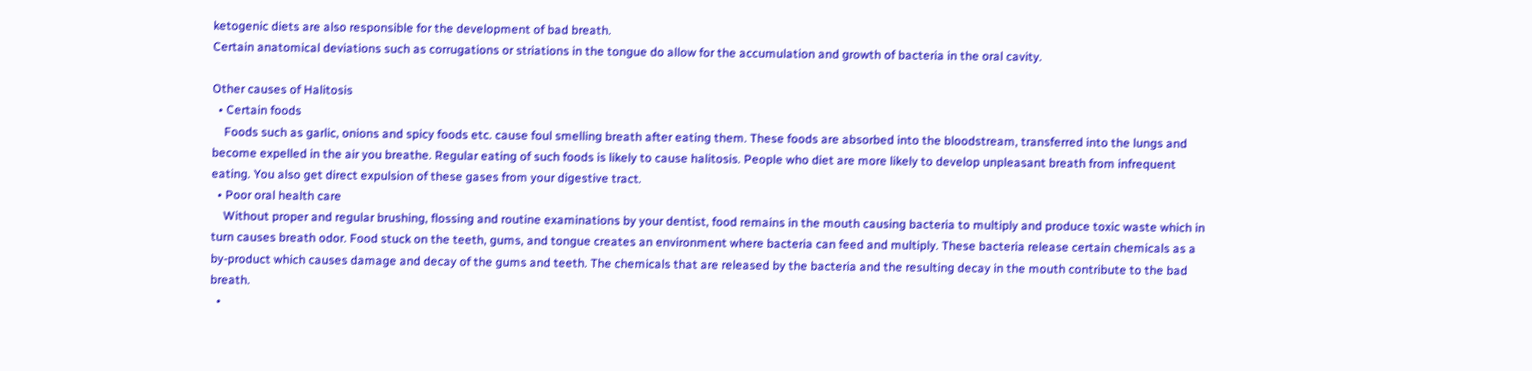ketogenic diets are also responsible for the development of bad breath.
Certain anatomical deviations such as corrugations or striations in the tongue do allow for the accumulation and growth of bacteria in the oral cavity.

Other causes of Halitosis
  • Certain foods
    Foods such as garlic, onions and spicy foods etc. cause foul smelling breath after eating them. These foods are absorbed into the bloodstream, transferred into the lungs and become expelled in the air you breathe. Regular eating of such foods is likely to cause halitosis. People who diet are more likely to develop unpleasant breath from infrequent eating. You also get direct expulsion of these gases from your digestive tract.
  • Poor oral health care
    Without proper and regular brushing, flossing and routine examinations by your dentist, food remains in the mouth causing bacteria to multiply and produce toxic waste which in turn causes breath odor. Food stuck on the teeth, gums, and tongue creates an environment where bacteria can feed and multiply. These bacteria release certain chemicals as a by-product which causes damage and decay of the gums and teeth. The chemicals that are released by the bacteria and the resulting decay in the mouth contribute to the bad breath.
  •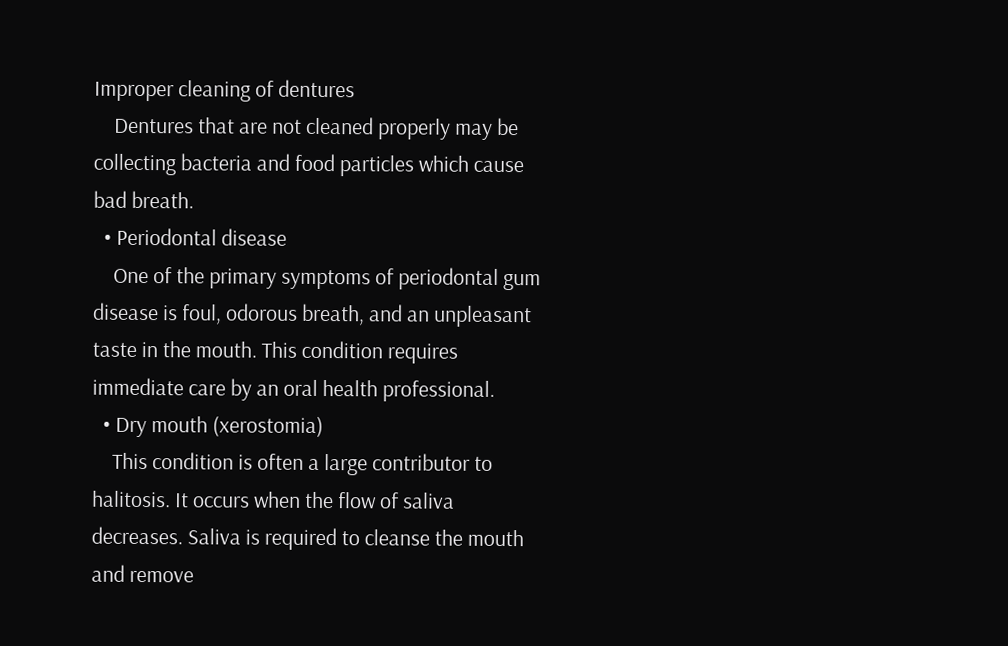Improper cleaning of dentures
    Dentures that are not cleaned properly may be collecting bacteria and food particles which cause bad breath.
  • Periodontal disease
    One of the primary symptoms of periodontal gum disease is foul, odorous breath, and an unpleasant taste in the mouth. This condition requires immediate care by an oral health professional.
  • Dry mouth (xerostomia)
    This condition is often a large contributor to halitosis. It occurs when the flow of saliva decreases. Saliva is required to cleanse the mouth and remove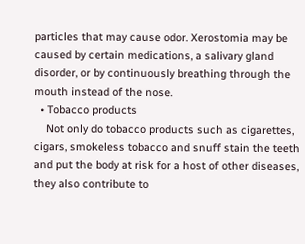particles that may cause odor. Xerostomia may be caused by certain medications, a salivary gland disorder, or by continuously breathing through the mouth instead of the nose.
  • Tobacco products
    Not only do tobacco products such as cigarettes, cigars, smokeless tobacco and snuff stain the teeth and put the body at risk for a host of other diseases, they also contribute to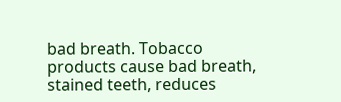bad breath. Tobacco products cause bad breath, stained teeth, reduces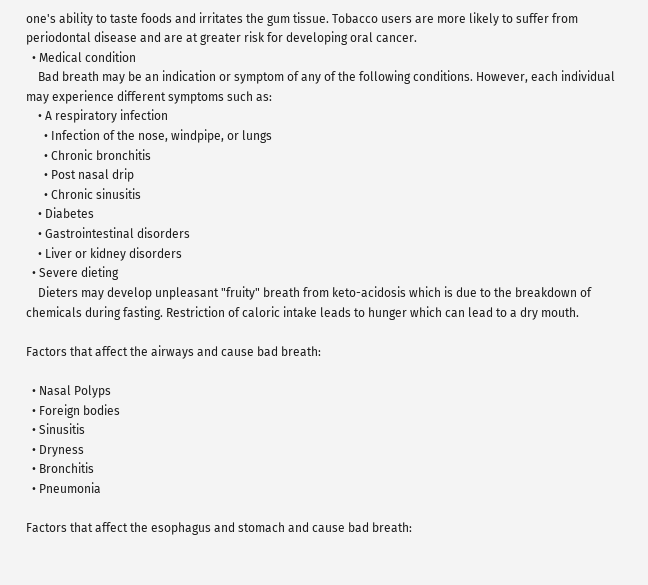one's ability to taste foods and irritates the gum tissue. Tobacco users are more likely to suffer from periodontal disease and are at greater risk for developing oral cancer.
  • Medical condition
    Bad breath may be an indication or symptom of any of the following conditions. However, each individual may experience different symptoms such as:
    • A respiratory infection
      • Infection of the nose, windpipe, or lungs
      • Chronic bronchitis
      • Post nasal drip
      • Chronic sinusitis
    • Diabetes
    • Gastrointestinal disorders
    • Liver or kidney disorders
  • Severe dieting
    Dieters may develop unpleasant "fruity" breath from keto-acidosis which is due to the breakdown of chemicals during fasting. Restriction of caloric intake leads to hunger which can lead to a dry mouth.

Factors that affect the airways and cause bad breath:

  • Nasal Polyps
  • Foreign bodies
  • Sinusitis
  • Dryness
  • Bronchitis
  • Pneumonia

Factors that affect the esophagus and stomach and cause bad breath: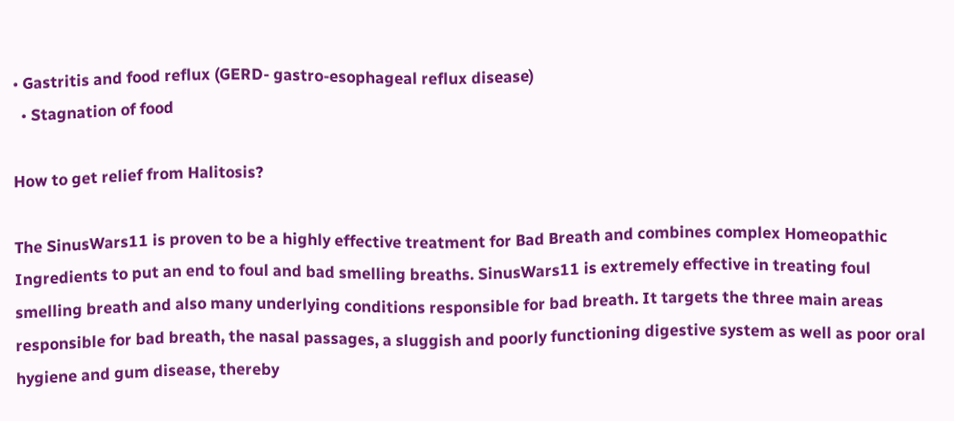• Gastritis and food reflux (GERD- gastro-esophageal reflux disease)
  • Stagnation of food

How to get relief from Halitosis?

The SinusWars11 is proven to be a highly effective treatment for Bad Breath and combines complex Homeopathic Ingredients to put an end to foul and bad smelling breaths. SinusWars11 is extremely effective in treating foul smelling breath and also many underlying conditions responsible for bad breath. It targets the three main areas responsible for bad breath, the nasal passages, a sluggish and poorly functioning digestive system as well as poor oral hygiene and gum disease, thereby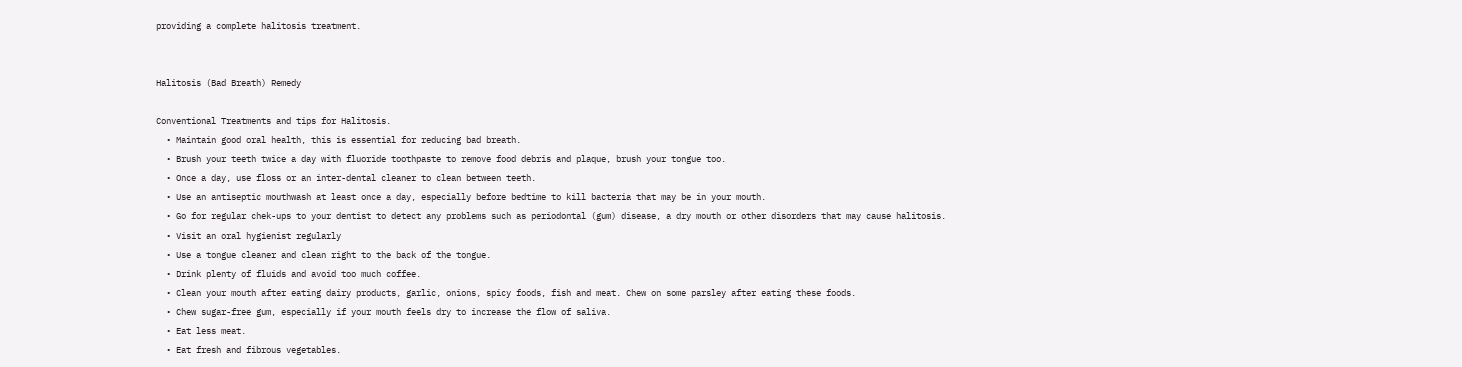providing a complete halitosis treatment.


Halitosis (Bad Breath) Remedy

Conventional Treatments and tips for Halitosis.
  • Maintain good oral health, this is essential for reducing bad breath.
  • Brush your teeth twice a day with fluoride toothpaste to remove food debris and plaque, brush your tongue too.
  • Once a day, use floss or an inter-dental cleaner to clean between teeth.
  • Use an antiseptic mouthwash at least once a day, especially before bedtime to kill bacteria that may be in your mouth.
  • Go for regular chek-ups to your dentist to detect any problems such as periodontal (gum) disease, a dry mouth or other disorders that may cause halitosis.
  • Visit an oral hygienist regularly
  • Use a tongue cleaner and clean right to the back of the tongue.
  • Drink plenty of fluids and avoid too much coffee.
  • Clean your mouth after eating dairy products, garlic, onions, spicy foods, fish and meat. Chew on some parsley after eating these foods.
  • Chew sugar-free gum, especially if your mouth feels dry to increase the flow of saliva.
  • Eat less meat.
  • Eat fresh and fibrous vegetables.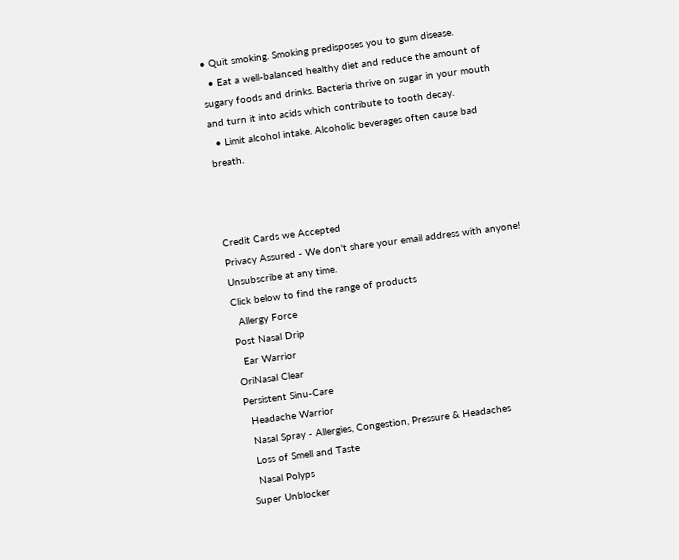• Quit smoking. Smoking predisposes you to gum disease.
  • Eat a well-balanced healthy diet and reduce the amount of sugary foods and drinks. Bacteria thrive on sugar in your mouth and turn it into acids which contribute to tooth decay.
  • Limit alcohol intake. Alcoholic beverages often cause bad breath.



Credit Cards we Accepted
Privacy Assured - We don't share your email address with anyone!  Unsubscribe at any time.
Click below to find the range of products
  Allergy Force
Post Nasal Drip
  Ear Warrior
OriNasal Clear
Persistent Sinu-Care
  Headache Warrior
  Nasal Spray - Allergies, Congestion, Pressure & Headaches
  Loss of Smell and Taste
  Nasal Polyps
Super Unblocker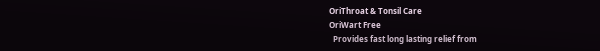OriThroat & Tonsil Care
OriWart Free
  Provides fast long lasting relief from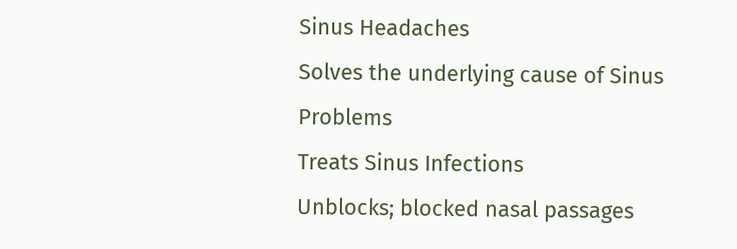Sinus Headaches
Solves the underlying cause of Sinus Problems
Treats Sinus Infections
Unblocks; blocked nasal passages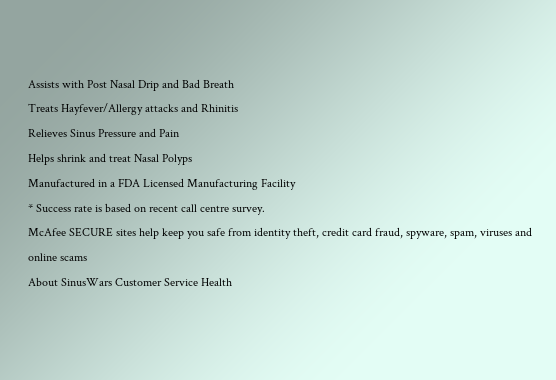Assists with Post Nasal Drip and Bad Breath
Treats Hayfever/Allergy attacks and Rhinitis
Relieves Sinus Pressure and Pain
Helps shrink and treat Nasal Polyps
Manufactured in a FDA Licensed Manufacturing Facility
* Success rate is based on recent call centre survey.
McAfee SECURE sites help keep you safe from identity theft, credit card fraud, spyware, spam, viruses and online scams
About SinusWars Customer Service Health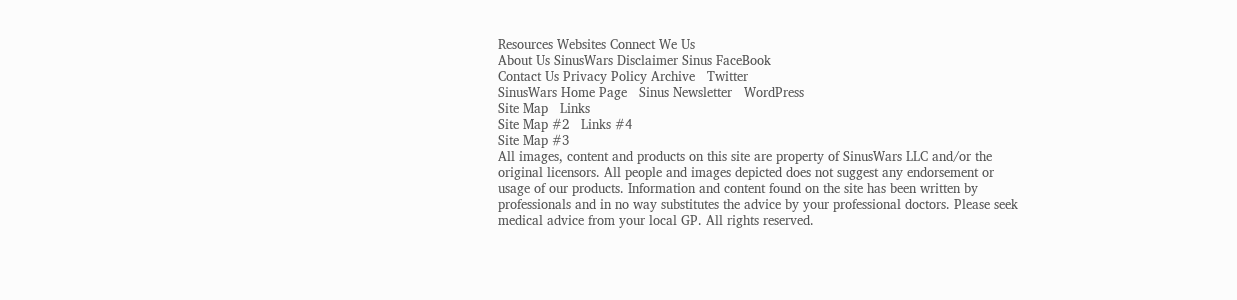Resources Websites Connect We Us
About Us SinusWars Disclaimer Sinus FaceBook
Contact Us Privacy Policy Archive   Twitter
SinusWars Home Page   Sinus Newsletter   WordPress
Site Map   Links
Site Map #2   Links #4
Site Map #3
All images, content and products on this site are property of SinusWars LLC and/or the original licensors. All people and images depicted does not suggest any endorsement or usage of our products. Information and content found on the site has been written by professionals and in no way substitutes the advice by your professional doctors. Please seek medical advice from your local GP. All rights reserved.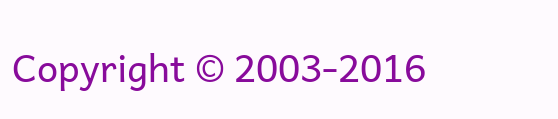Copyright © 2003-2016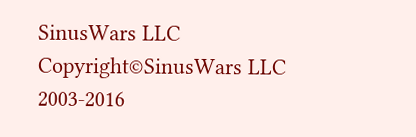SinusWars LLC
Copyright©SinusWars LLC 2003-2016